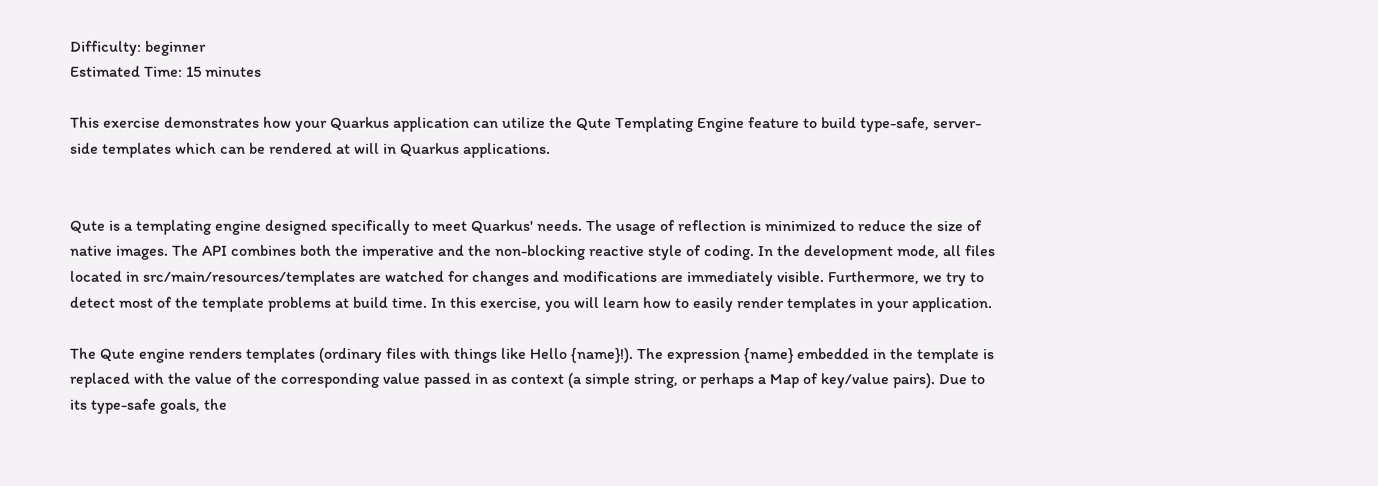Difficulty: beginner
Estimated Time: 15 minutes

This exercise demonstrates how your Quarkus application can utilize the Qute Templating Engine feature to build type-safe, server-side templates which can be rendered at will in Quarkus applications.


Qute is a templating engine designed specifically to meet Quarkus' needs. The usage of reflection is minimized to reduce the size of native images. The API combines both the imperative and the non-blocking reactive style of coding. In the development mode, all files located in src/main/resources/templates are watched for changes and modifications are immediately visible. Furthermore, we try to detect most of the template problems at build time. In this exercise, you will learn how to easily render templates in your application.

The Qute engine renders templates (ordinary files with things like Hello {name}!). The expression {name} embedded in the template is replaced with the value of the corresponding value passed in as context (a simple string, or perhaps a Map of key/value pairs). Due to its type-safe goals, the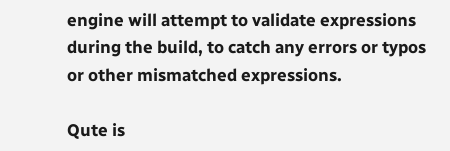engine will attempt to validate expressions during the build, to catch any errors or typos or other mismatched expressions.

Qute is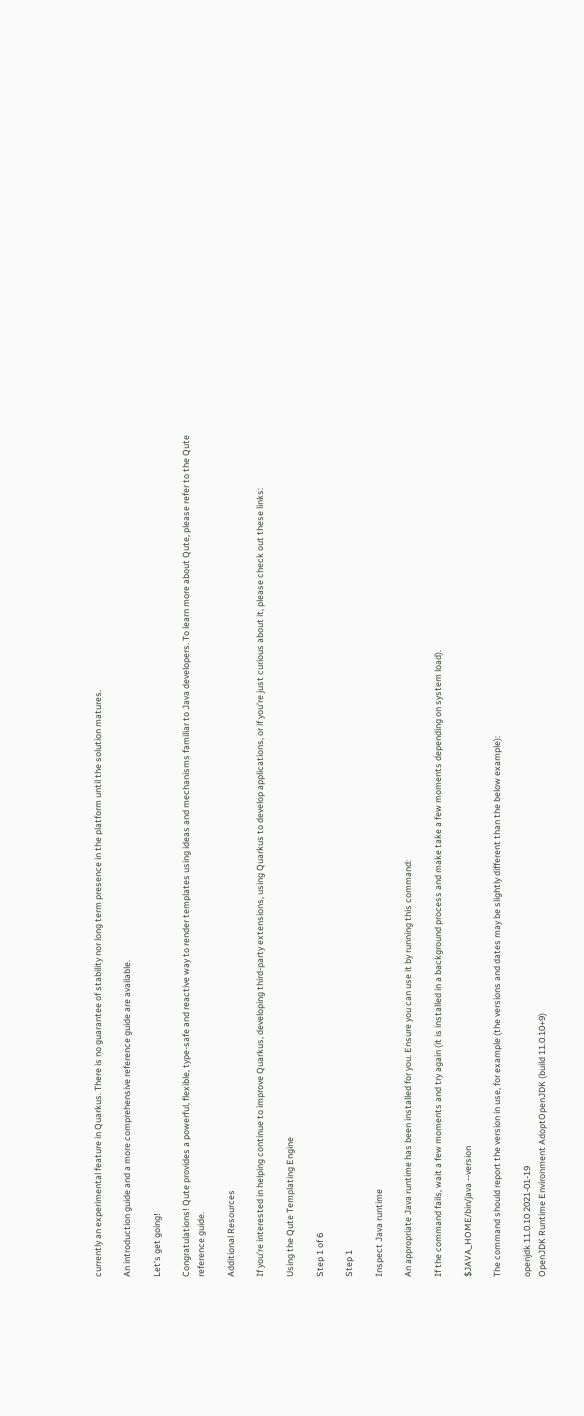currently an experimental feature in Quarkus. There is no guarantee of stability nor long term presence in the platform until the solution matures.

An introduction guide and a more comprehensive reference guide are available.

Let's get going!

Congratulations! Qute provides a powerful, flexible, type-safe and reactive way to render templates using ideas and mechanisms familiar to Java developers. To learn more about Qute, please refer to the Qute reference guide.

Additional Resources

If you’re interested in helping continue to improve Quarkus, developing third-party extensions, using Quarkus to develop applications, or if you’re just curious about it, please check out these links:

Using the Qute Templating Engine

Step 1 of 6

Step 1

Inspect Java runtime

An appropriate Java runtime has been installed for you. Ensure you can use it by running this command:

If the command fails, wait a few moments and try again (it is installed in a background process and make take a few moments depending on system load).

$JAVA_HOME/bin/java --version

The command should report the version in use, for example (the versions and dates may be slightly different than the below example):

openjdk 11.0.10 2021-01-19
OpenJDK Runtime Environment AdoptOpenJDK (build 11.0.10+9)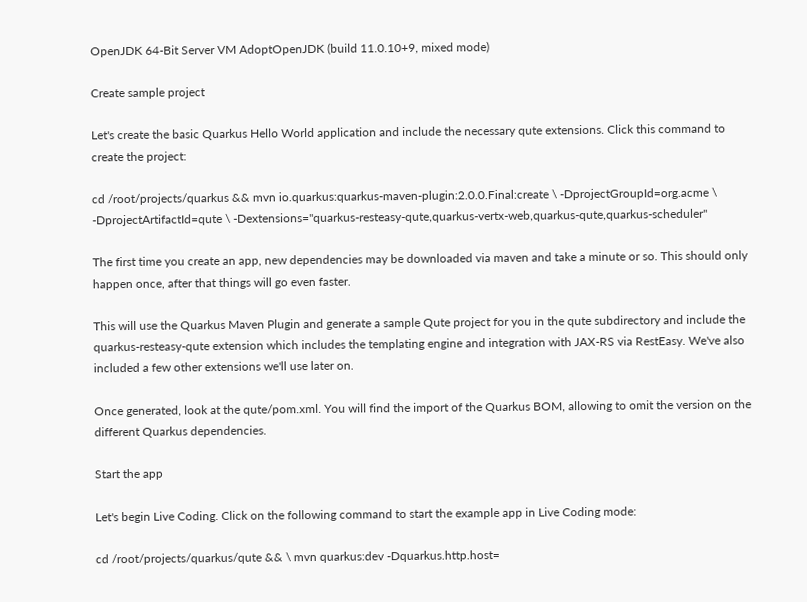OpenJDK 64-Bit Server VM AdoptOpenJDK (build 11.0.10+9, mixed mode)

Create sample project

Let's create the basic Quarkus Hello World application and include the necessary qute extensions. Click this command to create the project:

cd /root/projects/quarkus && mvn io.quarkus:quarkus-maven-plugin:2.0.0.Final:create \ -DprojectGroupId=org.acme \ -DprojectArtifactId=qute \ -Dextensions="quarkus-resteasy-qute,quarkus-vertx-web,quarkus-qute,quarkus-scheduler"

The first time you create an app, new dependencies may be downloaded via maven and take a minute or so. This should only happen once, after that things will go even faster.

This will use the Quarkus Maven Plugin and generate a sample Qute project for you in the qute subdirectory and include the quarkus-resteasy-qute extension which includes the templating engine and integration with JAX-RS via RestEasy. We've also included a few other extensions we'll use later on.

Once generated, look at the qute/pom.xml. You will find the import of the Quarkus BOM, allowing to omit the version on the different Quarkus dependencies.

Start the app

Let's begin Live Coding. Click on the following command to start the example app in Live Coding mode:

cd /root/projects/quarkus/qute && \ mvn quarkus:dev -Dquarkus.http.host=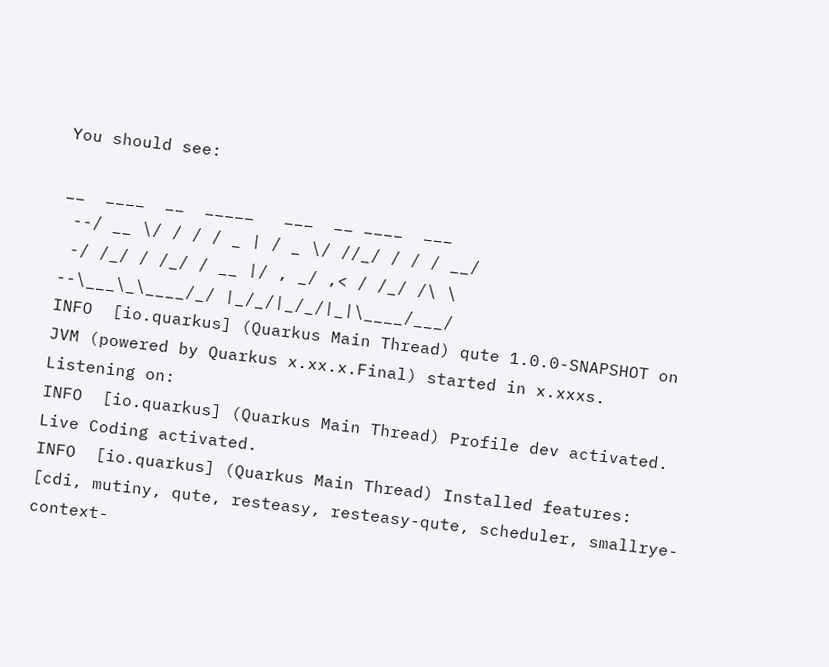You should see:

__  ____  __  _____   ___  __ ____  ___
 --/ __ \/ / / / _ | / _ \/ //_/ / / / __/
 -/ /_/ / /_/ / __ |/ , _/ ,< / /_/ /\ \
--\___\_\____/_/ |_/_/|_/_/|_|\____/___/
INFO  [io.quarkus] (Quarkus Main Thread) qute 1.0.0-SNAPSHOT on JVM (powered by Quarkus x.xx.x.Final) started in x.xxxs. Listening on:
INFO  [io.quarkus] (Quarkus Main Thread) Profile dev activated. Live Coding activated.
INFO  [io.quarkus] (Quarkus Main Thread) Installed features: [cdi, mutiny, qute, resteasy, resteasy-qute, scheduler, smallrye-context-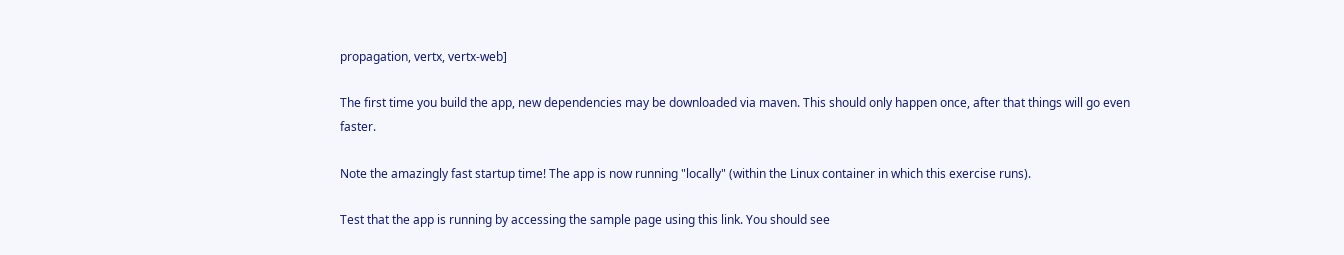propagation, vertx, vertx-web]

The first time you build the app, new dependencies may be downloaded via maven. This should only happen once, after that things will go even faster.

Note the amazingly fast startup time! The app is now running "locally" (within the Linux container in which this exercise runs).

Test that the app is running by accessing the sample page using this link. You should see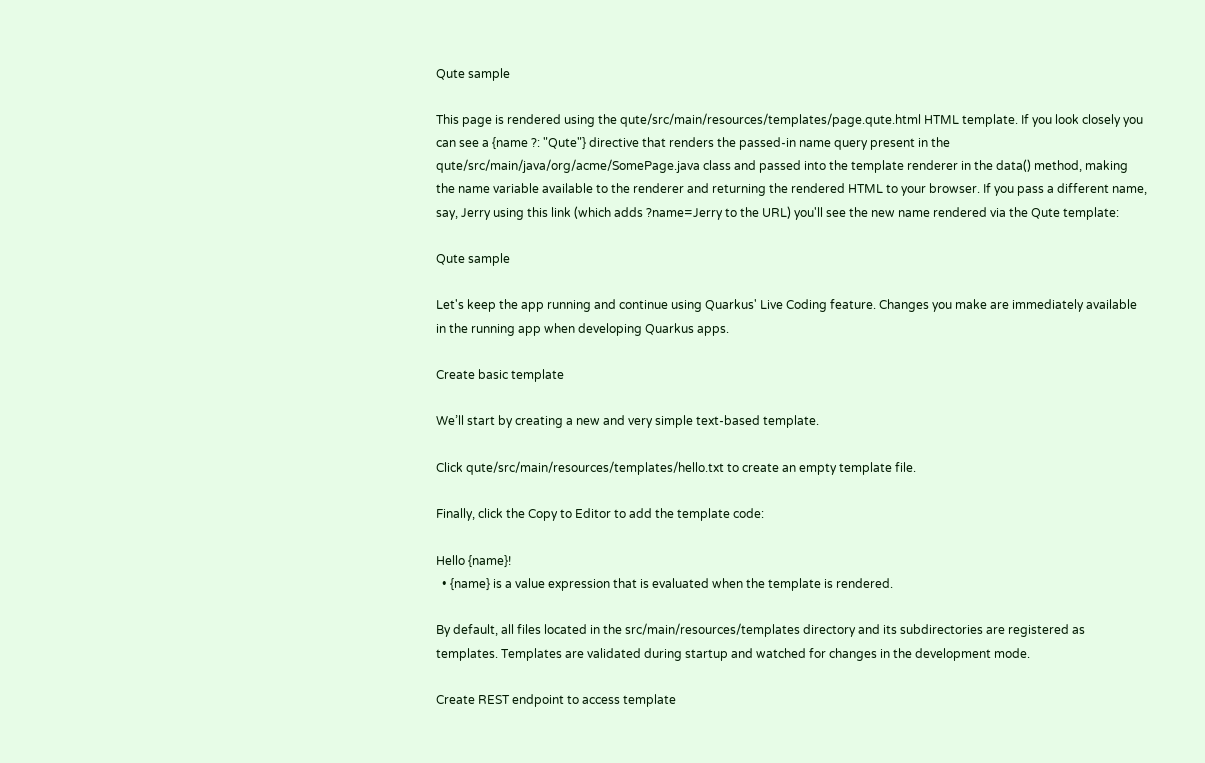Qute sample

This page is rendered using the qute/src/main/resources/templates/page.qute.html HTML template. If you look closely you can see a {name ?: "Qute"} directive that renders the passed-in name query present in the qute/src/main/java/org/acme/SomePage.java class and passed into the template renderer in the data() method, making the name variable available to the renderer and returning the rendered HTML to your browser. If you pass a different name, say, Jerry using this link (which adds ?name=Jerry to the URL) you'll see the new name rendered via the Qute template:

Qute sample

Let's keep the app running and continue using Quarkus' Live Coding feature. Changes you make are immediately available in the running app when developing Quarkus apps.

Create basic template

We’ll start by creating a new and very simple text-based template.

Click qute/src/main/resources/templates/hello.txt to create an empty template file.

Finally, click the Copy to Editor to add the template code:

Hello {name}!
  • {name} is a value expression that is evaluated when the template is rendered.

By default, all files located in the src/main/resources/templates directory and its subdirectories are registered as templates. Templates are validated during startup and watched for changes in the development mode.

Create REST endpoint to access template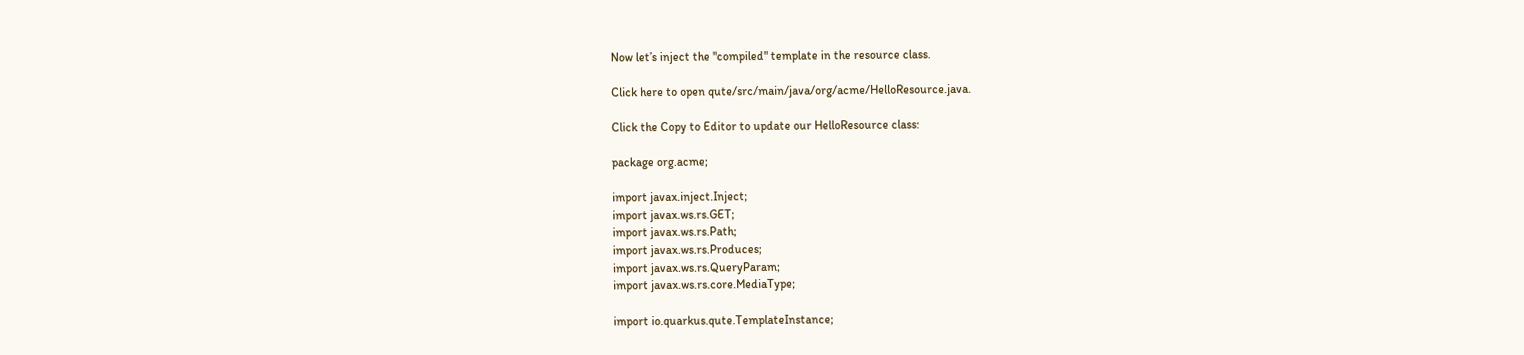Now let’s inject the "compiled" template in the resource class.

Click here to open qute/src/main/java/org/acme/HelloResource.java.

Click the Copy to Editor to update our HelloResource class:

package org.acme;

import javax.inject.Inject;
import javax.ws.rs.GET;
import javax.ws.rs.Path;
import javax.ws.rs.Produces;
import javax.ws.rs.QueryParam;
import javax.ws.rs.core.MediaType;

import io.quarkus.qute.TemplateInstance;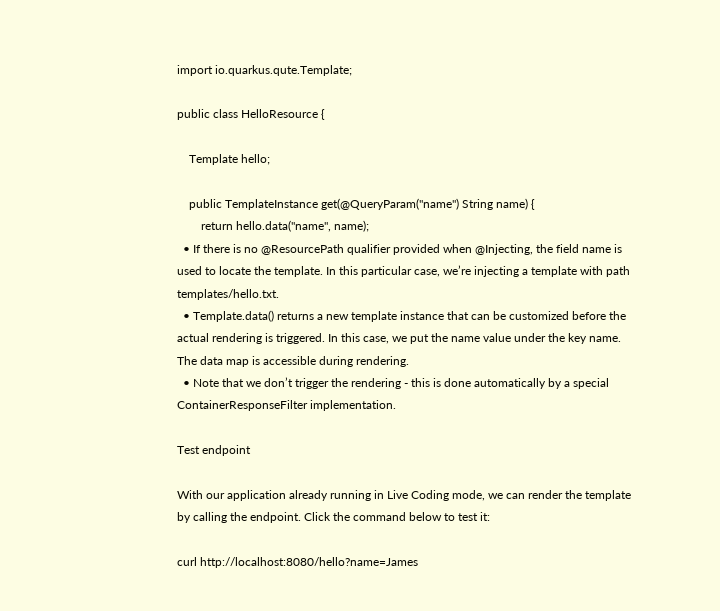import io.quarkus.qute.Template;

public class HelloResource {

    Template hello;

    public TemplateInstance get(@QueryParam("name") String name) {
        return hello.data("name", name);
  • If there is no @ResourcePath qualifier provided when @Injecting, the field name is used to locate the template. In this particular case, we’re injecting a template with path templates/hello.txt.
  • Template.data() returns a new template instance that can be customized before the actual rendering is triggered. In this case, we put the name value under the key name. The data map is accessible during rendering.
  • Note that we don’t trigger the rendering - this is done automatically by a special ContainerResponseFilter implementation.

Test endpoint

With our application already running in Live Coding mode, we can render the template by calling the endpoint. Click the command below to test it:

curl http://localhost:8080/hello?name=James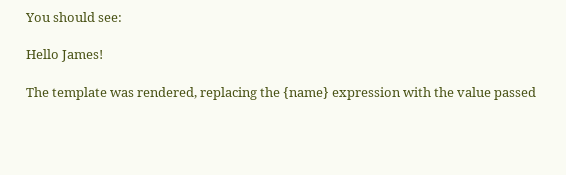You should see:

Hello James!

The template was rendered, replacing the {name} expression with the value passed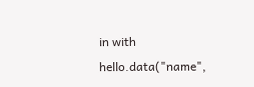in with hello.data("name",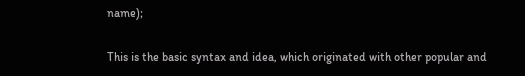name);

This is the basic syntax and idea, which originated with other popular and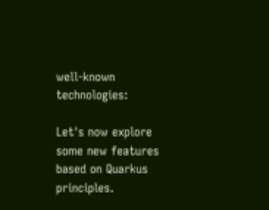well-known technologies:

Let's now explore some new features based on Quarkus principles.